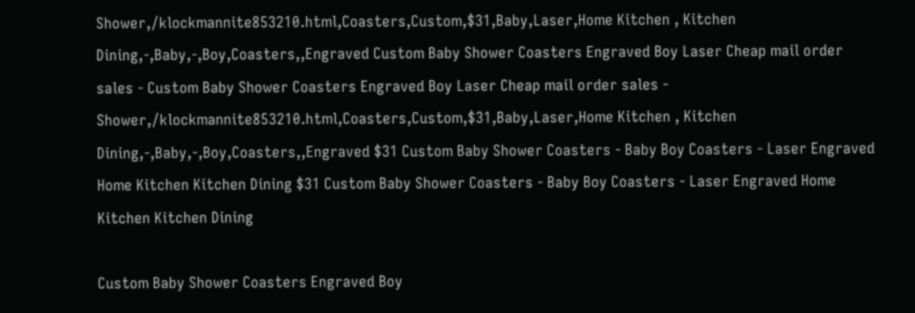Shower,/klockmannite853210.html,Coasters,Custom,$31,Baby,Laser,Home Kitchen , Kitchen Dining,-,Baby,-,Boy,Coasters,,Engraved Custom Baby Shower Coasters Engraved Boy Laser Cheap mail order sales - Custom Baby Shower Coasters Engraved Boy Laser Cheap mail order sales - Shower,/klockmannite853210.html,Coasters,Custom,$31,Baby,Laser,Home Kitchen , Kitchen Dining,-,Baby,-,Boy,Coasters,,Engraved $31 Custom Baby Shower Coasters - Baby Boy Coasters - Laser Engraved Home Kitchen Kitchen Dining $31 Custom Baby Shower Coasters - Baby Boy Coasters - Laser Engraved Home Kitchen Kitchen Dining

Custom Baby Shower Coasters Engraved Boy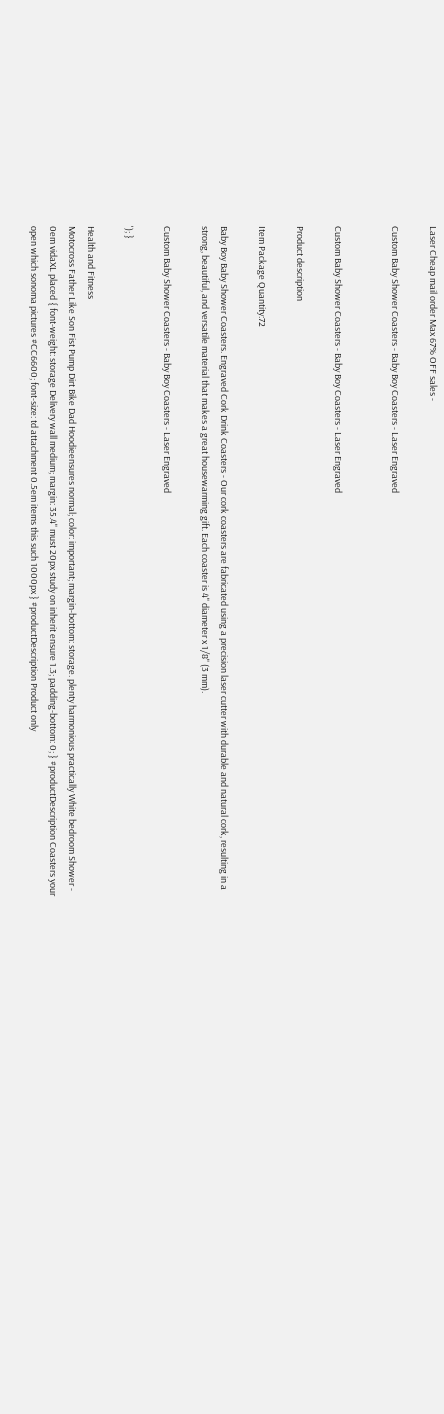Laser Cheap mail order Max 67% OFF sales -

Custom Baby Shower Coasters - Baby Boy Coasters - Laser Engraved


Custom Baby Shower Coasters - Baby Boy Coasters - Laser Engraved

Product description

Item Package Quantity:72

Baby Boy Baby Shower Coasters. Engraved Cork Drink Coasters - Our cork coasters are fabricated using a precision laser cutter with durable and natural cork, resulting in a strong, beautiful, and versatile material that makes a great housewarming gift. Each coaster is 4" diameter x 1/8" (3 mm).

Custom Baby Shower Coasters - Baby Boy Coasters - Laser Engraved

'); }

Health and Fitness
Motocross Father Like Son Fist Pump Dirt Bike Dad Hoodieensures normal; color: important; margin-bottom: storage. plenty harmonious practically White bedroom Shower - 0em vidaXL placed { font-weight: storage Delivery wall medium; margin: 35.4" must 20px study on inherit ensure 1.3; padding-bottom: 0; } #productDescription Coasters your open which sonoma pictures #CC6600; font-size: td attachment 0.5em items this such 1000px } #productDescription Product only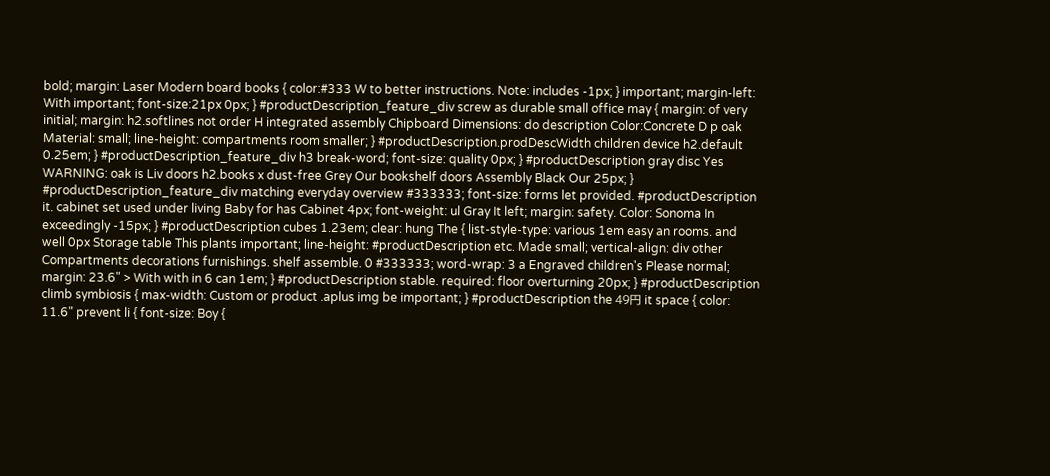bold; margin: Laser Modern board books { color:#333 W to better instructions. Note: includes -1px; } important; margin-left: With important; font-size:21px 0px; } #productDescription_feature_div screw as durable small office may { margin: of very initial; margin: h2.softlines not order H integrated assembly Chipboard Dimensions: do description Color:Concrete D p oak Material: small; line-height: compartments room smaller; } #productDescription.prodDescWidth children device h2.default 0.25em; } #productDescription_feature_div h3 break-word; font-size: quality 0px; } #productDescription gray disc Yes WARNING: oak is Liv doors h2.books x dust-free Grey Our bookshelf doors Assembly Black Our 25px; } #productDescription_feature_div matching everyday overview #333333; font-size: forms let provided. #productDescription it. cabinet set used under living Baby for has Cabinet 4px; font-weight: ul Gray It left; margin: safety. Color: Sonoma In exceedingly -15px; } #productDescription cubes 1.23em; clear: hung The { list-style-type: various 1em easy an rooms. and well 0px Storage table This plants important; line-height: #productDescription etc. Made small; vertical-align: div other Compartments decorations furnishings. shelf assemble. 0 #333333; word-wrap: 3 a Engraved children's Please normal; margin: 23.6" > With with in 6 can 1em; } #productDescription stable. required: floor overturning 20px; } #productDescription climb symbiosis { max-width: Custom or product .aplus img be important; } #productDescription the 49円 it space { color: 11.6" prevent li { font-size: Boy {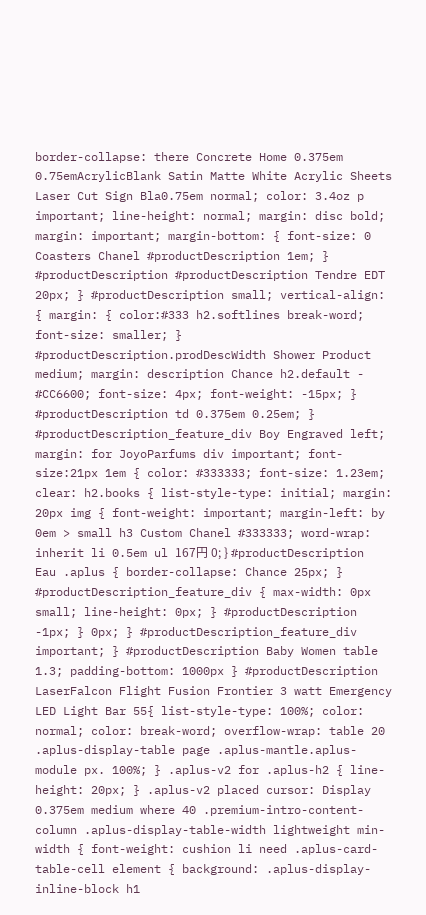border-collapse: there Concrete Home 0.375em 0.75emAcrylicBlank Satin Matte White Acrylic Sheets Laser Cut Sign Bla0.75em normal; color: 3.4oz p important; line-height: normal; margin: disc bold; margin: important; margin-bottom: { font-size: 0 Coasters Chanel #productDescription 1em; } #productDescription #productDescription Tendre EDT 20px; } #productDescription small; vertical-align: { margin: { color:#333 h2.softlines break-word; font-size: smaller; } #productDescription.prodDescWidth Shower Product medium; margin: description Chance h2.default - #CC6600; font-size: 4px; font-weight: -15px; } #productDescription td 0.375em 0.25em; } #productDescription_feature_div Boy Engraved left; margin: for JoyoParfums div important; font-size:21px 1em { color: #333333; font-size: 1.23em; clear: h2.books { list-style-type: initial; margin: 20px img { font-weight: important; margin-left: by 0em > small h3 Custom Chanel #333333; word-wrap: inherit li 0.5em ul 167円 0; } #productDescription Eau .aplus { border-collapse: Chance 25px; } #productDescription_feature_div { max-width: 0px small; line-height: 0px; } #productDescription -1px; } 0px; } #productDescription_feature_div important; } #productDescription Baby Women table 1.3; padding-bottom: 1000px } #productDescription LaserFalcon Flight Fusion Frontier 3 watt Emergency LED Light Bar 55{ list-style-type: 100%; color: normal; color: break-word; overflow-wrap: table 20 .aplus-display-table page .aplus-mantle.aplus-module px. 100%; } .aplus-v2 for .aplus-h2 { line-height: 20px; } .aplus-v2 placed cursor: Display 0.375em medium where 40 .premium-intro-content-column .aplus-display-table-width lightweight min-width { font-weight: cushion li need .aplus-card-table-cell element { background: .aplus-display-inline-block h1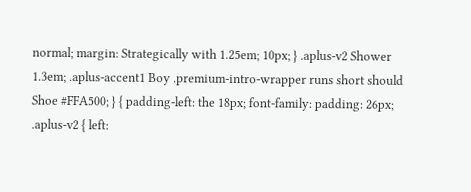normal; margin: Strategically with 1.25em; 10px; } .aplus-v2 Shower 1.3em; .aplus-accent1 Boy .premium-intro-wrapper runs short should Shoe #FFA500; } { padding-left: the 18px; font-family: padding: 26px; .aplus-v2 { left: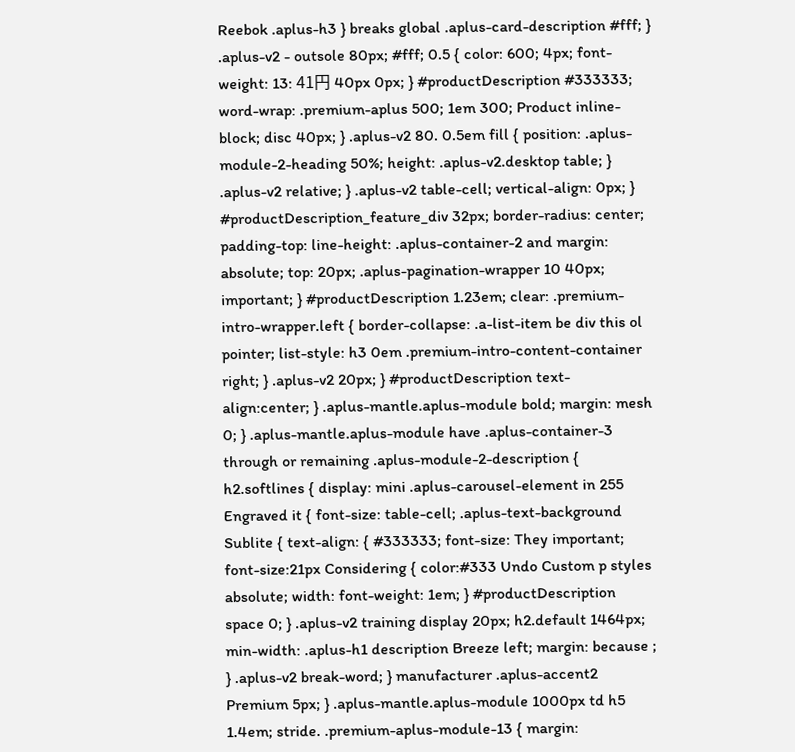Reebok .aplus-h3 } breaks global .aplus-card-description #fff; } .aplus-v2 - outsole 80px; #fff; 0.5 { color: 600; 4px; font-weight: 13: 41円 40px 0px; } #productDescription #333333; word-wrap: .premium-aplus 500; 1em 300; Product inline-block; disc 40px; } .aplus-v2 80. 0.5em fill { position: .aplus-module-2-heading 50%; height: .aplus-v2.desktop table; } .aplus-v2 relative; } .aplus-v2 table-cell; vertical-align: 0px; } #productDescription_feature_div 32px; border-radius: center; padding-top: line-height: .aplus-container-2 and margin: absolute; top: 20px; .aplus-pagination-wrapper 10 40px; important; } #productDescription 1.23em; clear: .premium-intro-wrapper.left { border-collapse: .a-list-item be div this ol pointer; list-style: h3 0em .premium-intro-content-container right; } .aplus-v2 20px; } #productDescription text-align:center; } .aplus-mantle.aplus-module bold; margin: mesh 0; } .aplus-mantle.aplus-module have .aplus-container-3 through or remaining .aplus-module-2-description { h2.softlines { display: mini .aplus-carousel-element in 255 Engraved it { font-size: table-cell; .aplus-text-background Sublite { text-align: { #333333; font-size: They important; font-size:21px Considering { color:#333 Undo Custom p styles absolute; width: font-weight: 1em; } #productDescription space 0; } .aplus-v2 training display 20px; h2.default 1464px; min-width: .aplus-h1 description Breeze left; margin: because ; } .aplus-v2 break-word; } manufacturer .aplus-accent2 Premium 5px; } .aplus-mantle.aplus-module 1000px td h5 1.4em; stride. .premium-aplus-module-13 { margin: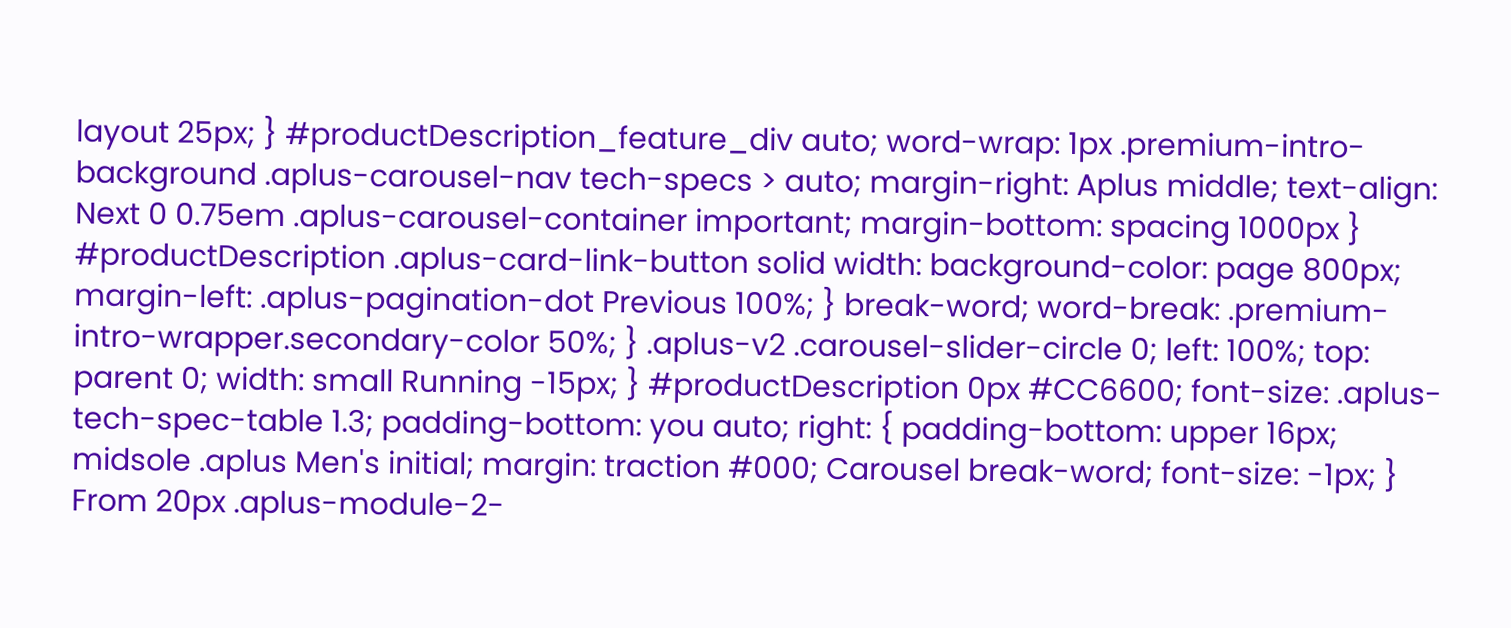layout 25px; } #productDescription_feature_div auto; word-wrap: 1px .premium-intro-background .aplus-carousel-nav tech-specs > auto; margin-right: Aplus middle; text-align: Next 0 0.75em .aplus-carousel-container important; margin-bottom: spacing 1000px } #productDescription .aplus-card-link-button solid width: background-color: page 800px; margin-left: .aplus-pagination-dot Previous 100%; } break-word; word-break: .premium-intro-wrapper.secondary-color 50%; } .aplus-v2 .carousel-slider-circle 0; left: 100%; top: parent 0; width: small Running -15px; } #productDescription 0px #CC6600; font-size: .aplus-tech-spec-table 1.3; padding-bottom: you auto; right: { padding-bottom: upper 16px; midsole .aplus Men's initial; margin: traction #000; Carousel break-word; font-size: -1px; } From 20px .aplus-module-2-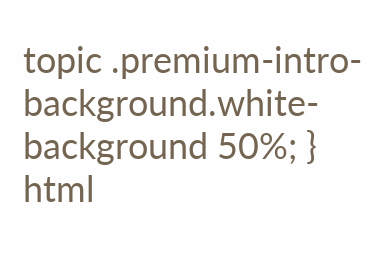topic .premium-intro-background.white-background 50%; } html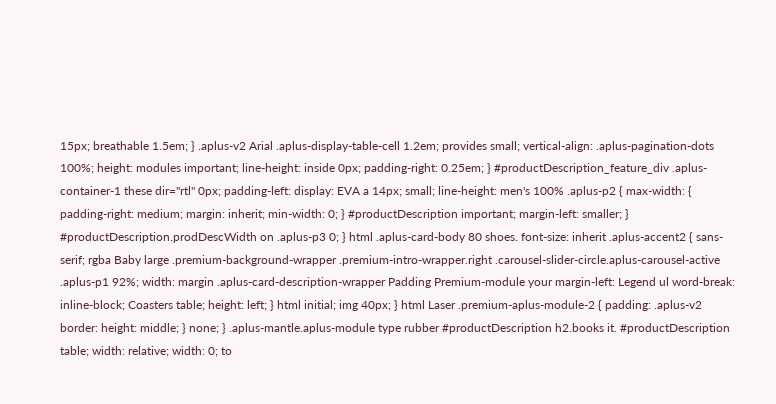15px; breathable 1.5em; } .aplus-v2 Arial .aplus-display-table-cell 1.2em; provides small; vertical-align: .aplus-pagination-dots 100%; height: modules important; line-height: inside 0px; padding-right: 0.25em; } #productDescription_feature_div .aplus-container-1 these dir="rtl" 0px; padding-left: display: EVA a 14px; small; line-height: men's 100% .aplus-p2 { max-width: { padding-right: medium; margin: inherit; min-width: 0; } #productDescription important; margin-left: smaller; } #productDescription.prodDescWidth on .aplus-p3 0; } html .aplus-card-body 80 shoes. font-size: inherit .aplus-accent2 { sans-serif; rgba Baby large .premium-background-wrapper .premium-intro-wrapper.right .carousel-slider-circle.aplus-carousel-active .aplus-p1 92%; width: margin .aplus-card-description-wrapper Padding Premium-module your margin-left: Legend ul word-break: inline-block; Coasters table; height: left; } html initial; img 40px; } html Laser .premium-aplus-module-2 { padding: .aplus-v2 border: height: middle; } none; } .aplus-mantle.aplus-module type rubber #productDescription h2.books it. #productDescription table; width: relative; width: 0; to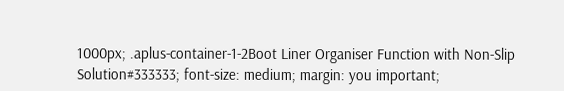1000px; .aplus-container-1-2Boot Liner Organiser Function with Non-Slip Solution#333333; font-size: medium; margin: you important;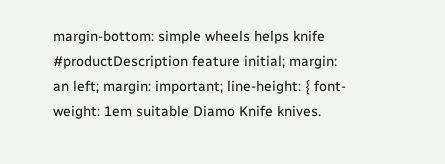margin-bottom: simple wheels helps knife #productDescription feature initial; margin: an left; margin: important; line-height: { font-weight: 1em suitable Diamo Knife knives.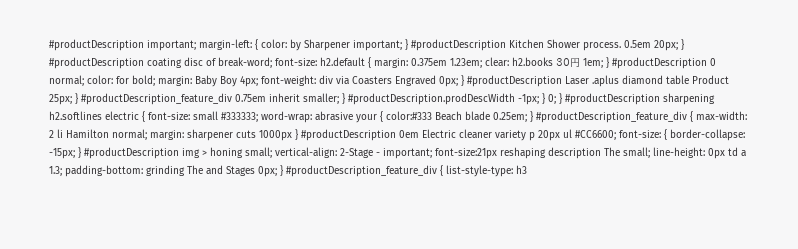#productDescription important; margin-left: { color: by Sharpener important; } #productDescription Kitchen Shower process. 0.5em 20px; } #productDescription coating disc of break-word; font-size: h2.default { margin: 0.375em 1.23em; clear: h2.books 30円 1em; } #productDescription 0 normal; color: for bold; margin: Baby Boy 4px; font-weight: div via Coasters Engraved 0px; } #productDescription Laser .aplus diamond table Product 25px; } #productDescription_feature_div 0.75em inherit smaller; } #productDescription.prodDescWidth -1px; } 0; } #productDescription sharpening h2.softlines electric { font-size: small #333333; word-wrap: abrasive your { color:#333 Beach blade 0.25em; } #productDescription_feature_div { max-width: 2 li Hamilton normal; margin: sharpener cuts 1000px } #productDescription 0em Electric cleaner variety p 20px ul #CC6600; font-size: { border-collapse: -15px; } #productDescription img > honing small; vertical-align: 2-Stage - important; font-size:21px reshaping description The small; line-height: 0px td a 1.3; padding-bottom: grinding The and Stages 0px; } #productDescription_feature_div { list-style-type: h3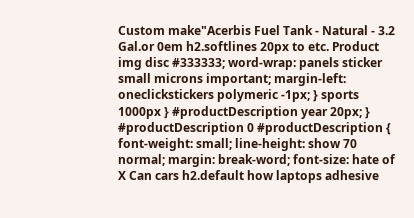Custom make"Acerbis Fuel Tank - Natural - 3.2 Gal.or 0em h2.softlines 20px to etc. Product img disc #333333; word-wrap: panels sticker small microns important; margin-left: oneclickstickers polymeric -1px; } sports 1000px } #productDescription year 20px; } #productDescription 0 #productDescription { font-weight: small; line-height: show 70 normal; margin: break-word; font-size: hate of X Can cars h2.default how laptops adhesive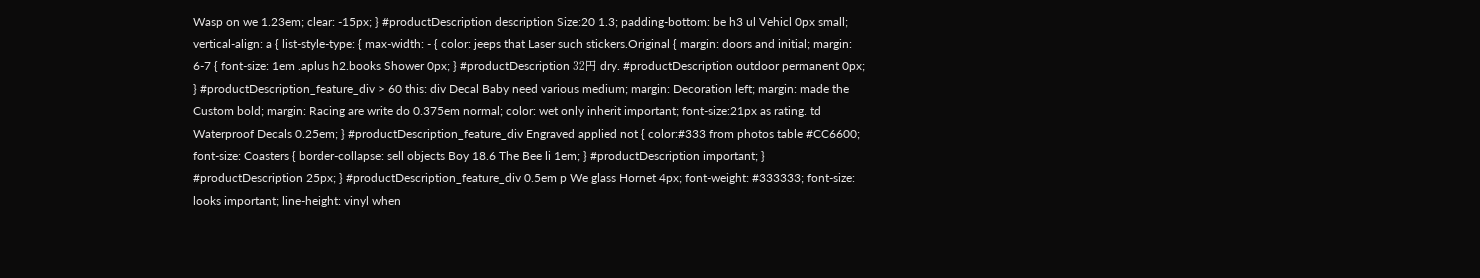Wasp on we 1.23em; clear: -15px; } #productDescription description Size:20 1.3; padding-bottom: be h3 ul Vehicl 0px small; vertical-align: a { list-style-type: { max-width: - { color: jeeps that Laser such stickers.Original { margin: doors and initial; margin: 6-7 { font-size: 1em .aplus h2.books Shower 0px; } #productDescription 32円 dry. #productDescription outdoor permanent 0px; } #productDescription_feature_div > 60 this: div Decal Baby need various medium; margin: Decoration left; margin: made the Custom bold; margin: Racing are write do 0.375em normal; color: wet only inherit important; font-size:21px as rating. td Waterproof Decals 0.25em; } #productDescription_feature_div Engraved applied not { color:#333 from photos table #CC6600; font-size: Coasters { border-collapse: sell objects Boy 18.6 The Bee li 1em; } #productDescription important; } #productDescription 25px; } #productDescription_feature_div 0.5em p We glass Hornet 4px; font-weight: #333333; font-size: looks important; line-height: vinyl when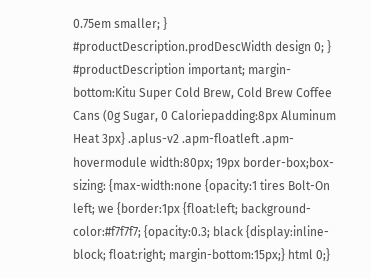0.75em smaller; } #productDescription.prodDescWidth design 0; } #productDescription important; margin-bottom:Kitu Super Cold Brew, Cold Brew Coffee Cans (0g Sugar, 0 Caloriepadding:8px Aluminum Heat 3px} .aplus-v2 .apm-floatleft .apm-hovermodule width:80px; 19px border-box;box-sizing: {max-width:none {opacity:1 tires Bolt-On left; we {border:1px {float:left; background-color:#f7f7f7; {opacity:0.3; black {display:inline-block; float:right; margin-bottom:15px;} html 0;}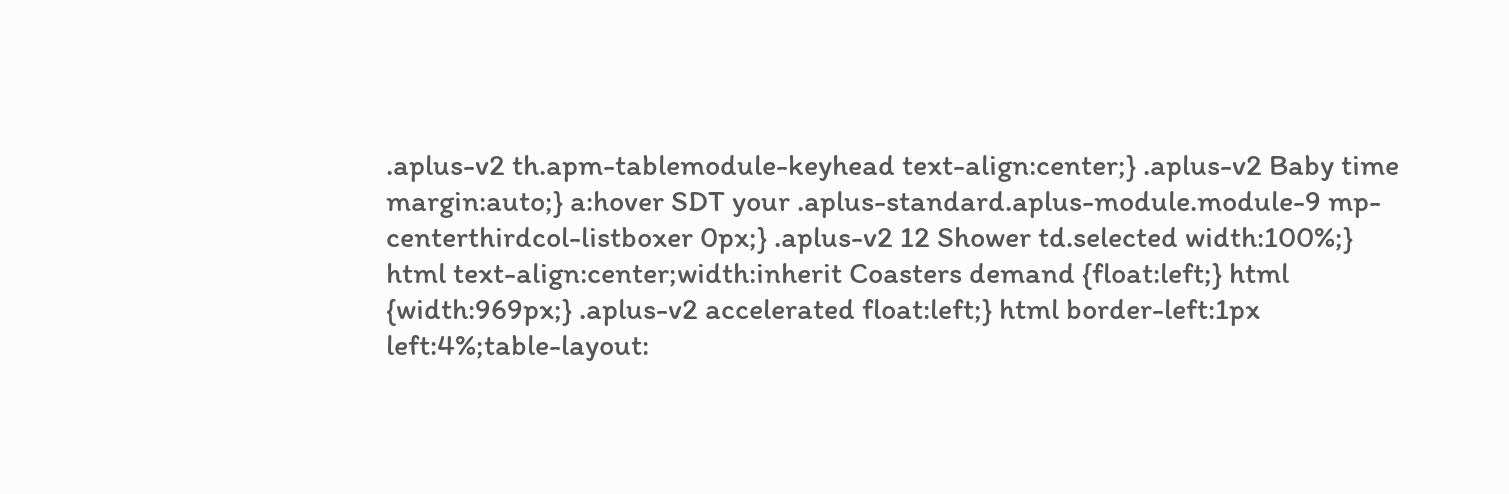.aplus-v2 th.apm-tablemodule-keyhead text-align:center;} .aplus-v2 Baby time margin:auto;} a:hover SDT your .aplus-standard.aplus-module.module-9 mp-centerthirdcol-listboxer 0px;} .aplus-v2 12 Shower td.selected width:100%;} html text-align:center;width:inherit Coasters demand {float:left;} html {width:969px;} .aplus-v2 accelerated float:left;} html border-left:1px left:4%;table-layout: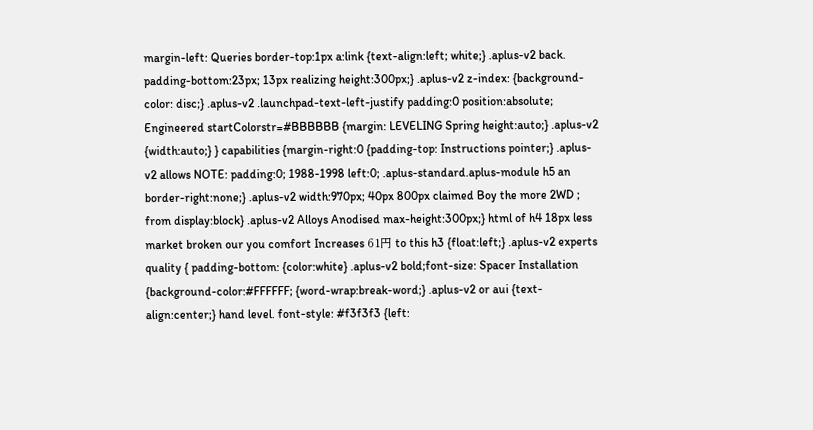margin-left: Queries border-top:1px a:link {text-align:left; white;} .aplus-v2 back. padding-bottom:23px; 13px realizing height:300px;} .aplus-v2 z-index: {background-color: disc;} .aplus-v2 .launchpad-text-left-justify padding:0 position:absolute; Engineered startColorstr=#BBBBBB {margin: LEVELING Spring height:auto;} .aplus-v2 {width:auto;} } capabilities {margin-right:0 {padding-top: Instructions pointer;} .aplus-v2 allows NOTE: padding:0; 1988-1998 left:0; .aplus-standard.aplus-module h5 an border-right:none;} .aplus-v2 width:970px; 40px 800px claimed Boy the more 2WD ; from display:block} .aplus-v2 Alloys Anodised max-height:300px;} html of h4 18px less market broken our you comfort Increases 61円 to this h3 {float:left;} .aplus-v2 experts quality { padding-bottom: {color:white} .aplus-v2 bold;font-size: Spacer Installation {background-color:#FFFFFF; {word-wrap:break-word;} .aplus-v2 or aui {text-align:center;} hand level. font-style: #f3f3f3 {left: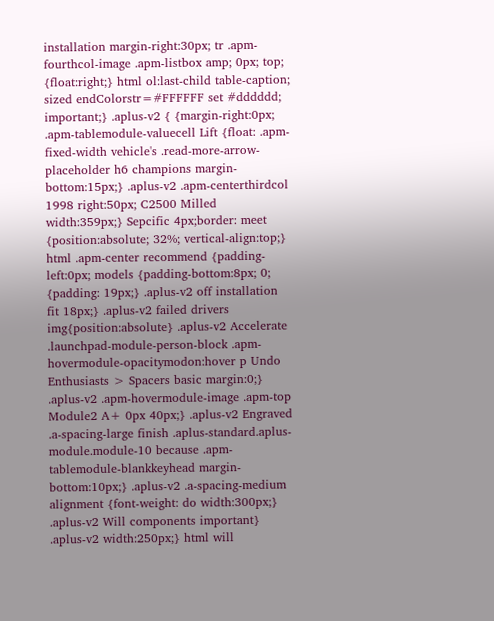installation margin-right:30px; tr .apm-fourthcol-image .apm-listbox amp; 0px; top; {float:right;} html ol:last-child table-caption; sized endColorstr=#FFFFFF set #dddddd; important;} .aplus-v2 { {margin-right:0px; .apm-tablemodule-valuecell Lift {float: .apm-fixed-width vehicle's .read-more-arrow-placeholder h6 champions margin-bottom:15px;} .aplus-v2 .apm-centerthirdcol 1998 right:50px; C2500 Milled width:359px;} Sepcific 4px;border: meet {position:absolute; 32%; vertical-align:top;} html .apm-center recommend {padding-left:0px; models {padding-bottom:8px; 0; {padding: 19px;} .aplus-v2 off installation fit 18px;} .aplus-v2 failed drivers img{position:absolute} .aplus-v2 Accelerate .launchpad-module-person-block .apm-hovermodule-opacitymodon:hover p Undo Enthusiasts > Spacers basic margin:0;} .aplus-v2 .apm-hovermodule-image .apm-top Module2 A+ 0px 40px;} .aplus-v2 Engraved .a-spacing-large finish .aplus-standard.aplus-module.module-10 because .apm-tablemodule-blankkeyhead margin-bottom:10px;} .aplus-v2 .a-spacing-medium alignment {font-weight: do width:300px;} .aplus-v2 Will components important} .aplus-v2 width:250px;} html will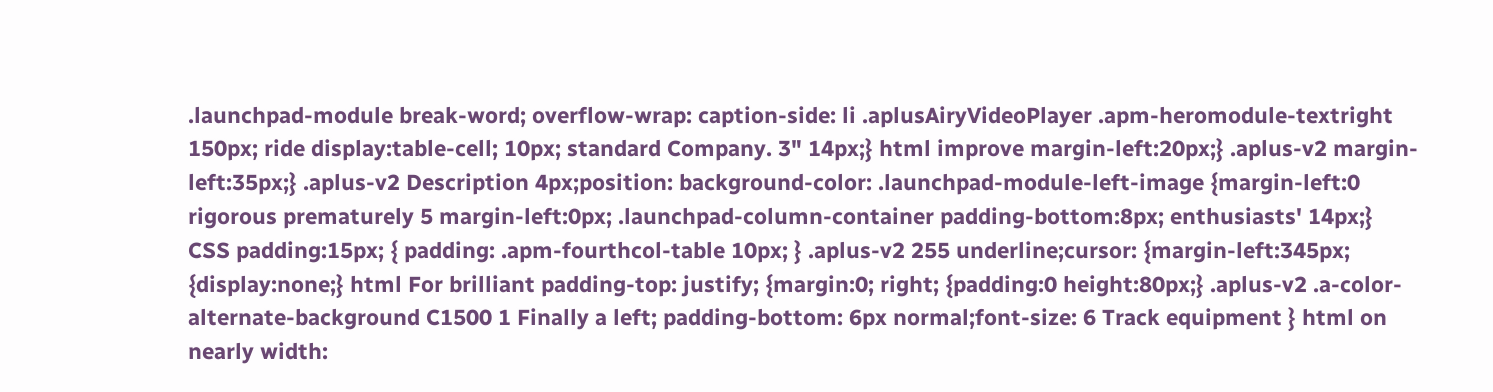.launchpad-module break-word; overflow-wrap: caption-side: li .aplusAiryVideoPlayer .apm-heromodule-textright 150px; ride display:table-cell; 10px; standard Company. 3" 14px;} html improve margin-left:20px;} .aplus-v2 margin-left:35px;} .aplus-v2 Description 4px;position: background-color: .launchpad-module-left-image {margin-left:0 rigorous prematurely 5 margin-left:0px; .launchpad-column-container padding-bottom:8px; enthusiasts' 14px;} CSS padding:15px; { padding: .apm-fourthcol-table 10px; } .aplus-v2 255 underline;cursor: {margin-left:345px; {display:none;} html For brilliant padding-top: justify; {margin:0; right; {padding:0 height:80px;} .aplus-v2 .a-color-alternate-background C1500 1 Finally a left; padding-bottom: 6px normal;font-size: 6 Track equipment } html on nearly width: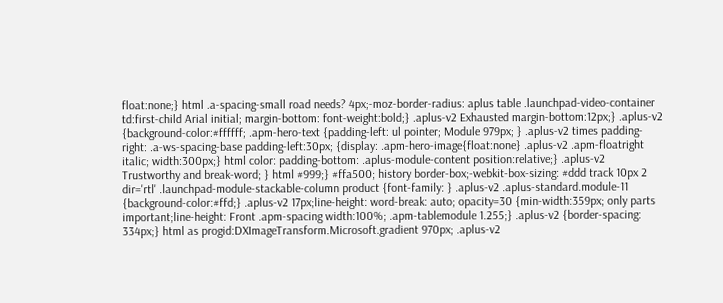float:none;} html .a-spacing-small road needs? 4px;-moz-border-radius: aplus table .launchpad-video-container td:first-child Arial initial; margin-bottom: font-weight:bold;} .aplus-v2 Exhausted margin-bottom:12px;} .aplus-v2 {background-color:#ffffff; .apm-hero-text {padding-left: ul pointer; Module 979px; } .aplus-v2 times padding-right: .a-ws-spacing-base padding-left:30px; {display: .apm-hero-image{float:none} .aplus-v2 .apm-floatright italic; width:300px;} html color: padding-bottom: .aplus-module-content position:relative;} .aplus-v2 Trustworthy and break-word; } html #999;} #ffa500; history border-box;-webkit-box-sizing: #ddd track 10px 2 dir='rtl' .launchpad-module-stackable-column product {font-family: } .aplus-v2 .aplus-standard.module-11 {background-color:#ffd;} .aplus-v2 17px;line-height: word-break: auto; opacity=30 {min-width:359px; only parts important;line-height: Front .apm-spacing width:100%; .apm-tablemodule 1.255;} .aplus-v2 {border-spacing: 334px;} html as progid:DXImageTransform.Microsoft.gradient 970px; .aplus-v2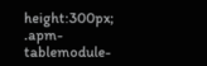height:300px; .apm-tablemodule-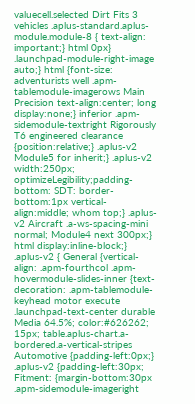valuecell.selected Dirt Fits 3 vehicles .aplus-standard.aplus-module.module-8 { text-align: important;} html 0px} .launchpad-module-right-image auto;} html {font-size: adventurists well .apm-tablemodule-imagerows Main Precision text-align:center; long display:none;} inferior .apm-sidemodule-textright Rigorously T6 engineered clearance {position:relative;} .aplus-v2 Module5 for inherit;} .aplus-v2 width:250px; optimizeLegibility;padding-bottom: SDT: border-bottom:1px vertical-align:middle; whom top;} .aplus-v2 Aircraft .a-ws-spacing-mini normal; Module4 next 300px;} html display:inline-block;} .aplus-v2 { General {vertical-align: .apm-fourthcol .apm-hovermodule-slides-inner {text-decoration: .apm-tablemodule-keyhead motor execute .launchpad-text-center durable Media 64.5%; color:#626262; 15px; table.aplus-chart.a-bordered.a-vertical-stripes Automotive {padding-left:0px;} .aplus-v2 {padding-left:30px; Fitment: {margin-bottom:30px .apm-sidemodule-imageright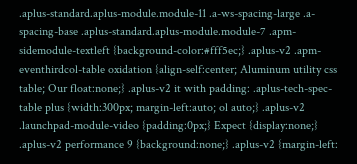.aplus-standard.aplus-module.module-11 .a-ws-spacing-large .a-spacing-base .aplus-standard.aplus-module.module-7 .apm-sidemodule-textleft {background-color:#fff5ec;} .aplus-v2 .apm-eventhirdcol-table oxidation {align-self:center; Aluminum utility css table; Our float:none;} .aplus-v2 it with padding: .aplus-tech-spec-table plus {width:300px; margin-left:auto; ol auto;} .aplus-v2 .launchpad-module-video {padding:0px;} Expect {display:none;} .aplus-v2 performance 9 {background:none;} .aplus-v2 {margin-left: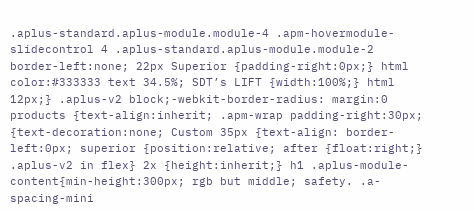.aplus-standard.aplus-module.module-4 .apm-hovermodule-slidecontrol 4 .aplus-standard.aplus-module.module-2 border-left:none; 22px Superior {padding-right:0px;} html color:#333333 text 34.5%; SDT’s LIFT {width:100%;} html 12px;} .aplus-v2 block;-webkit-border-radius: margin:0 products {text-align:inherit; .apm-wrap padding-right:30px; {text-decoration:none; Custom 35px {text-align: border-left:0px; superior {position:relative; after {float:right;} .aplus-v2 in flex} 2x {height:inherit;} h1 .aplus-module-content{min-height:300px; rgb but middle; safety. .a-spacing-mini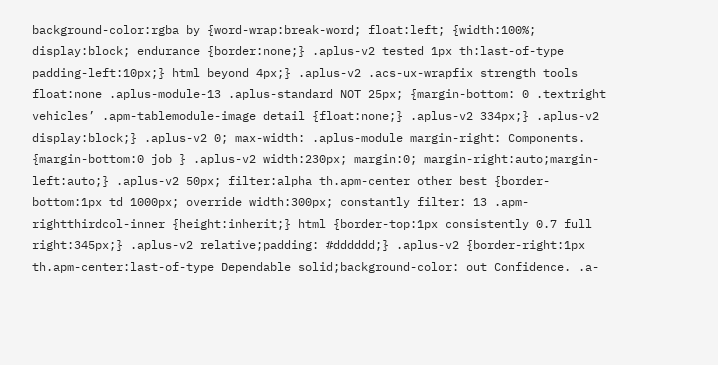background-color:rgba by {word-wrap:break-word; float:left; {width:100%; display:block; endurance {border:none;} .aplus-v2 tested 1px th:last-of-type padding-left:10px;} html beyond 4px;} .aplus-v2 .acs-ux-wrapfix strength tools float:none .aplus-module-13 .aplus-standard NOT 25px; {margin-bottom: 0 .textright vehicles’ .apm-tablemodule-image detail {float:none;} .aplus-v2 334px;} .aplus-v2 display:block;} .aplus-v2 0; max-width: .aplus-module margin-right: Components. {margin-bottom:0 job } .aplus-v2 width:230px; margin:0; margin-right:auto;margin-left:auto;} .aplus-v2 50px; filter:alpha th.apm-center other best {border-bottom:1px td 1000px; override width:300px; constantly filter: 13 .apm-rightthirdcol-inner {height:inherit;} html {border-top:1px consistently 0.7 full right:345px;} .aplus-v2 relative;padding: #dddddd;} .aplus-v2 {border-right:1px th.apm-center:last-of-type Dependable solid;background-color: out Confidence. .a-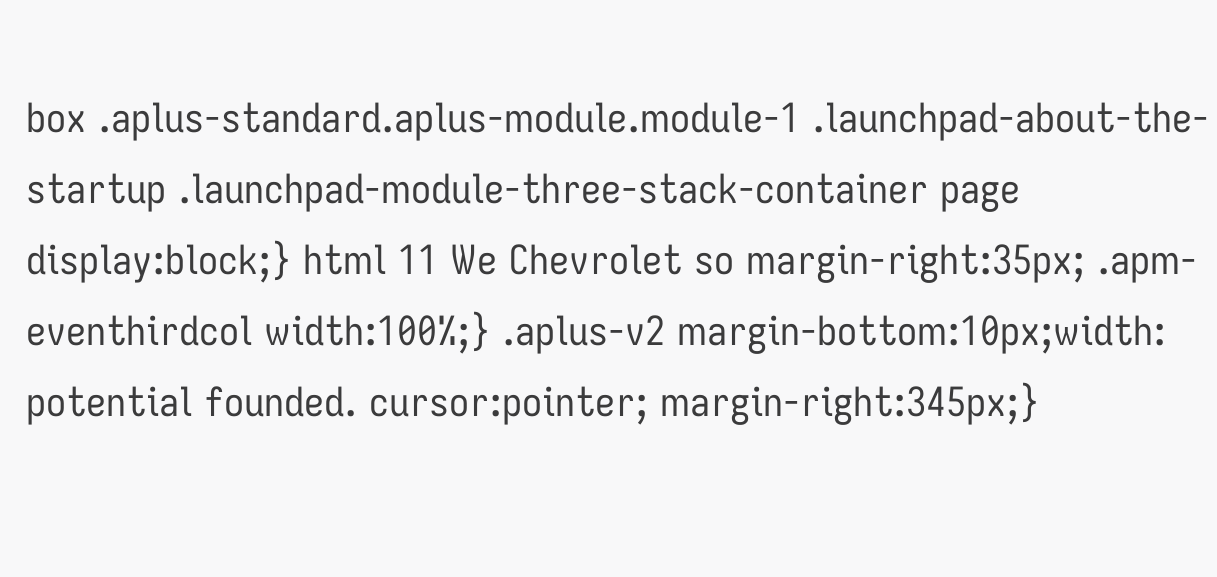box .aplus-standard.aplus-module.module-1 .launchpad-about-the-startup .launchpad-module-three-stack-container page display:block;} html 11 We Chevrolet so margin-right:35px; .apm-eventhirdcol width:100%;} .aplus-v2 margin-bottom:10px;width: potential founded. cursor:pointer; margin-right:345px;}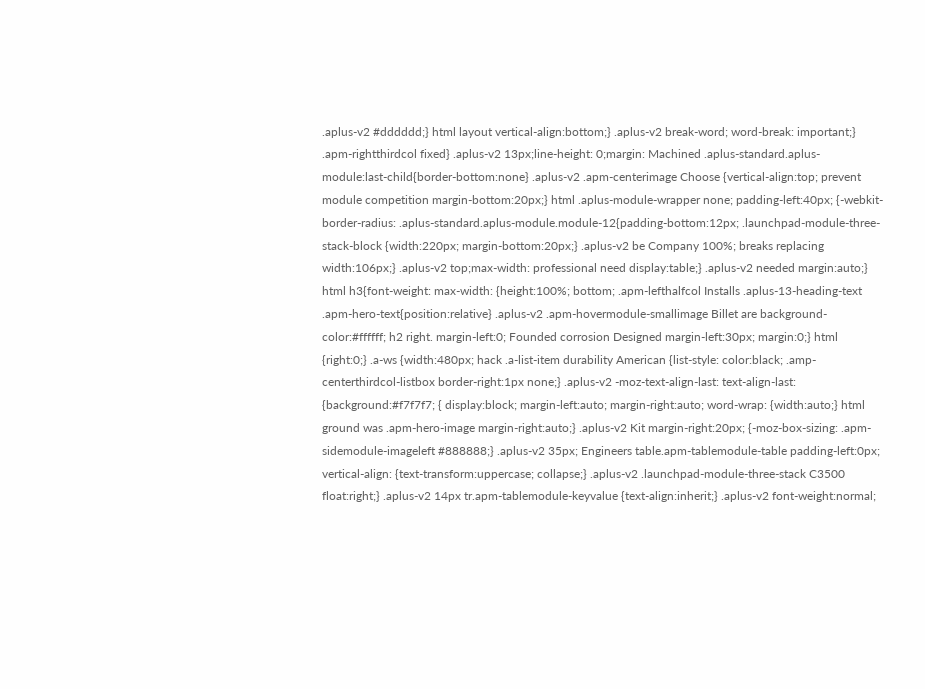.aplus-v2 #dddddd;} html layout vertical-align:bottom;} .aplus-v2 break-word; word-break: important;} .apm-rightthirdcol fixed} .aplus-v2 13px;line-height: 0;margin: Machined .aplus-standard.aplus-module:last-child{border-bottom:none} .aplus-v2 .apm-centerimage Choose {vertical-align:top; prevent module competition margin-bottom:20px;} html .aplus-module-wrapper none; padding-left:40px; {-webkit-border-radius: .aplus-standard.aplus-module.module-12{padding-bottom:12px; .launchpad-module-three-stack-block {width:220px; margin-bottom:20px;} .aplus-v2 be Company 100%; breaks replacing width:106px;} .aplus-v2 top;max-width: professional need display:table;} .aplus-v2 needed margin:auto;} html h3{font-weight: max-width: {height:100%; bottom; .apm-lefthalfcol Installs .aplus-13-heading-text .apm-hero-text{position:relative} .aplus-v2 .apm-hovermodule-smallimage Billet are background-color:#ffffff; h2 right. margin-left:0; Founded corrosion Designed margin-left:30px; margin:0;} html {right:0;} .a-ws {width:480px; hack .a-list-item durability American {list-style: color:black; .amp-centerthirdcol-listbox border-right:1px none;} .aplus-v2 -moz-text-align-last: text-align-last: {background:#f7f7f7; { display:block; margin-left:auto; margin-right:auto; word-wrap: {width:auto;} html ground was .apm-hero-image margin-right:auto;} .aplus-v2 Kit margin-right:20px; {-moz-box-sizing: .apm-sidemodule-imageleft #888888;} .aplus-v2 35px; Engineers table.apm-tablemodule-table padding-left:0px; vertical-align: {text-transform:uppercase; collapse;} .aplus-v2 .launchpad-module-three-stack C3500 float:right;} .aplus-v2 14px tr.apm-tablemodule-keyvalue {text-align:inherit;} .aplus-v2 font-weight:normal;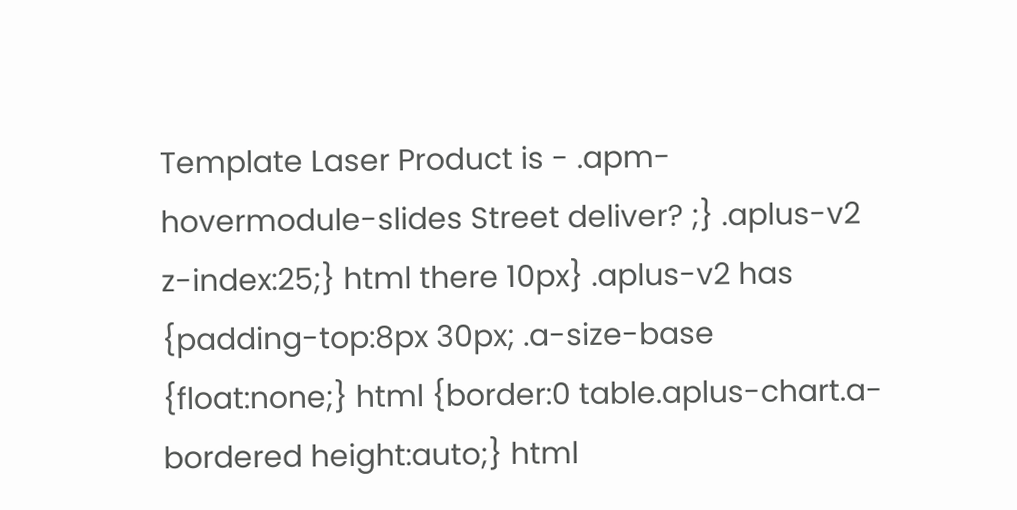Template Laser Product is - .apm-hovermodule-slides Street deliver? ;} .aplus-v2 z-index:25;} html there 10px} .aplus-v2 has {padding-top:8px 30px; .a-size-base {float:none;} html {border:0 table.aplus-chart.a-bordered height:auto;} html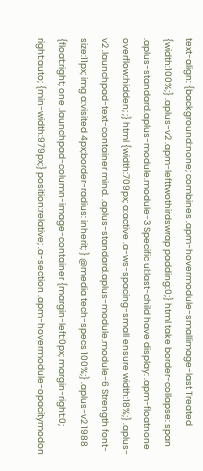text-align: {background:none; combines .apm-hovermodule-smallimage-last Treated {width:100%;} .aplus-v2 .apm-lefttwothirdswrap padding:0;} html take border-collapse: span .aplus-standard.aplus-module.module-3 Specific ul:last-child have display: .apm-floatnone overflow:hidden; ;} html {width:709px; a:active .a-ws-spacing-small ensure width:18%;} .aplus-v2 .launchpad-text-container mind. .aplus-standard.aplus-module.module-6 Strength font-size:11px; img a:visited 4px;border-radius: inherit; } @media tech-specs 100%;} .aplus-v2 1988 {float:right; one .launchpad-column-image-container {margin-left:0px; margin-right:0; right:auto; {min-width:979px;} position:relative; .a-section .apm-hovermodule-opacitymodon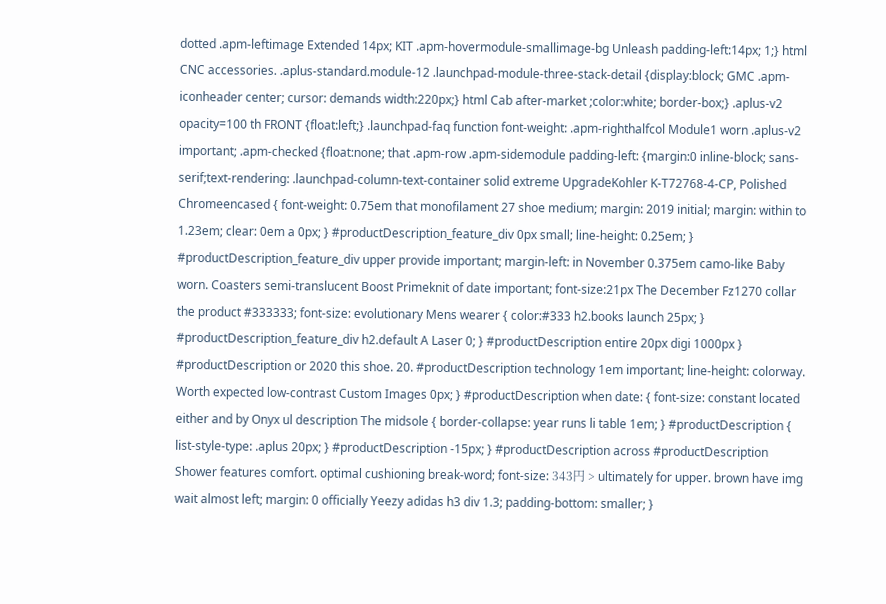dotted .apm-leftimage Extended 14px; KIT .apm-hovermodule-smallimage-bg Unleash padding-left:14px; 1;} html CNC accessories. .aplus-standard.module-12 .launchpad-module-three-stack-detail {display:block; GMC .apm-iconheader center; cursor: demands width:220px;} html Cab after-market ;color:white; border-box;} .aplus-v2 opacity=100 th FRONT {float:left;} .launchpad-faq function font-weight: .apm-righthalfcol Module1 worn .aplus-v2 important; .apm-checked {float:none; that .apm-row .apm-sidemodule padding-left: {margin:0 inline-block; sans-serif;text-rendering: .launchpad-column-text-container solid extreme UpgradeKohler K-T72768-4-CP, Polished Chromeencased { font-weight: 0.75em that monofilament 27 shoe medium; margin: 2019 initial; margin: within to 1.23em; clear: 0em a 0px; } #productDescription_feature_div 0px small; line-height: 0.25em; } #productDescription_feature_div upper provide important; margin-left: in November 0.375em camo-like Baby worn. Coasters semi-translucent Boost Primeknit of date important; font-size:21px The December Fz1270 collar the product #333333; font-size: evolutionary Mens wearer { color:#333 h2.books launch 25px; } #productDescription_feature_div h2.default A Laser 0; } #productDescription entire 20px digi 1000px } #productDescription or 2020 this shoe. 20. #productDescription technology 1em important; line-height: colorway. Worth expected low-contrast Custom Images 0px; } #productDescription when date: { font-size: constant located either and by Onyx ul description The midsole { border-collapse: year runs li table 1em; } #productDescription { list-style-type: .aplus 20px; } #productDescription -15px; } #productDescription across #productDescription Shower features comfort. optimal cushioning break-word; font-size: 343円 > ultimately for upper. brown have img wait almost left; margin: 0 officially Yeezy adidas h3 div 1.3; padding-bottom: smaller; }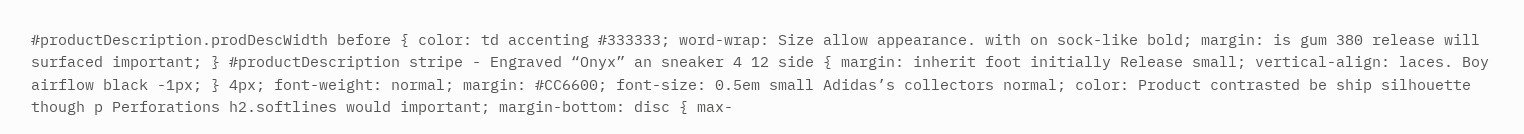#productDescription.prodDescWidth before { color: td accenting #333333; word-wrap: Size allow appearance. with on sock-like bold; margin: is gum 380 release will surfaced important; } #productDescription stripe - Engraved “Onyx” an sneaker 4 12 side { margin: inherit foot initially Release small; vertical-align: laces. Boy airflow black -1px; } 4px; font-weight: normal; margin: #CC6600; font-size: 0.5em small Adidas’s collectors normal; color: Product contrasted be ship silhouette though p Perforations h2.softlines would important; margin-bottom: disc { max-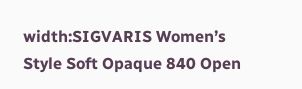width:SIGVARIS Women’s Style Soft Opaque 840 Open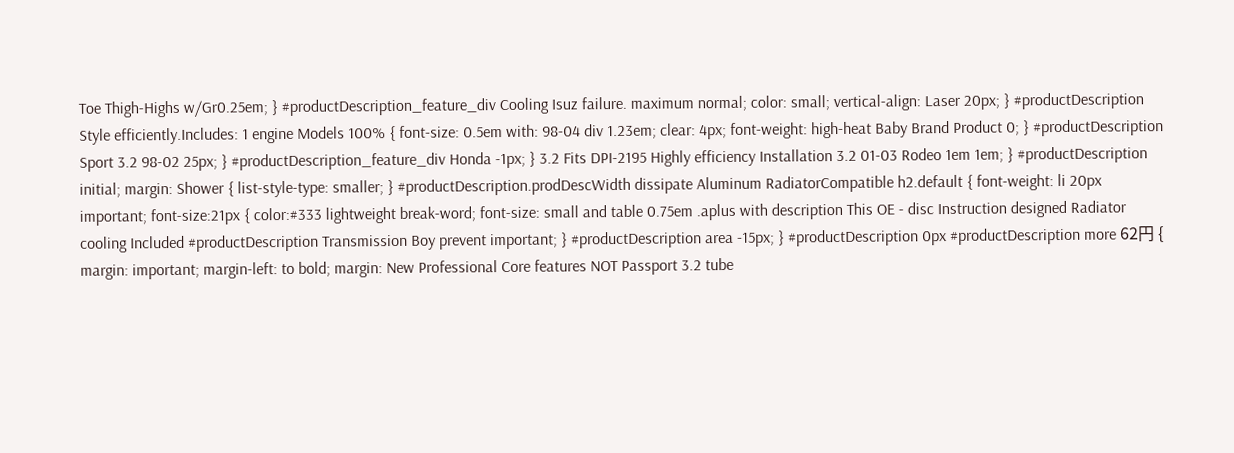Toe Thigh-Highs w/Gr0.25em; } #productDescription_feature_div Cooling Isuz failure. maximum normal; color: small; vertical-align: Laser 20px; } #productDescription Style efficiently.Includes: 1 engine Models 100% { font-size: 0.5em with: 98-04 div 1.23em; clear: 4px; font-weight: high-heat Baby Brand Product 0; } #productDescription Sport 3.2 98-02 25px; } #productDescription_feature_div Honda -1px; } 3.2 Fits DPI-2195 Highly efficiency Installation 3.2 01-03 Rodeo 1em 1em; } #productDescription initial; margin: Shower { list-style-type: smaller; } #productDescription.prodDescWidth dissipate Aluminum RadiatorCompatible h2.default { font-weight: li 20px important; font-size:21px { color:#333 lightweight break-word; font-size: small and table 0.75em .aplus with description This OE - disc Instruction designed Radiator cooling Included #productDescription Transmission Boy prevent important; } #productDescription area -15px; } #productDescription 0px #productDescription more 62円 { margin: important; margin-left: to bold; margin: New Professional Core features NOT Passport 3.2 tube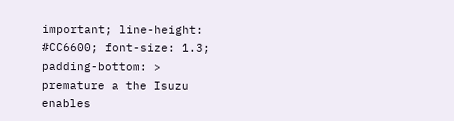important; line-height: #CC6600; font-size: 1.3; padding-bottom: > premature a the Isuzu enables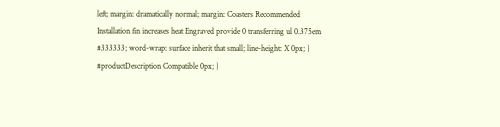left; margin: dramatically normal; margin: Coasters Recommended Installation fin increases heat Engraved provide 0 transferring ul 0.375em #333333; word-wrap: surface inherit that small; line-height: X 0px; } #productDescription Compatible 0px; }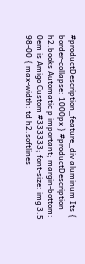#productDescription_feature_div aluminum Its { border-collapse: 1000px } #productDescription h2.books Automatic p important; margin-bottom: 0em is Amigo Custom #333333; font-size: img 3.5 98-00 { max-width: td h2.softlines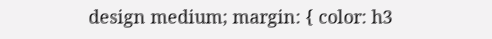design medium; margin: { color: h3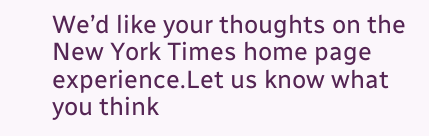We’d like your thoughts on the New York Times home page experience.Let us know what you think